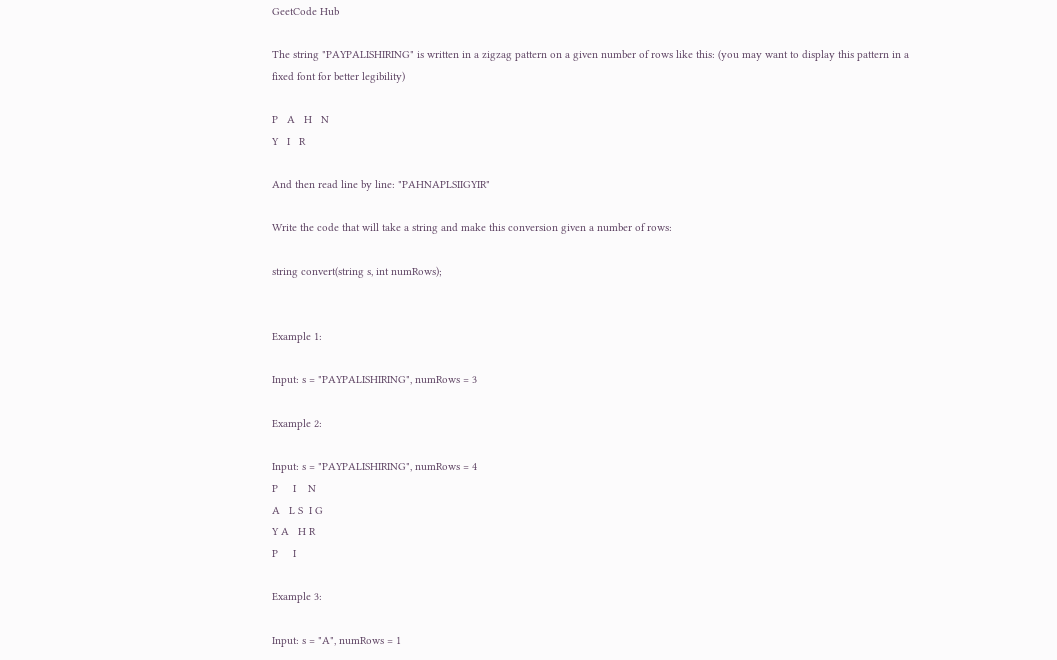GeetCode Hub

The string "PAYPALISHIRING" is written in a zigzag pattern on a given number of rows like this: (you may want to display this pattern in a fixed font for better legibility)

P   A   H   N
Y   I   R

And then read line by line: "PAHNAPLSIIGYIR"

Write the code that will take a string and make this conversion given a number of rows:

string convert(string s, int numRows);


Example 1:

Input: s = "PAYPALISHIRING", numRows = 3

Example 2:

Input: s = "PAYPALISHIRING", numRows = 4
P     I    N
A   L S  I G
Y A   H R
P     I

Example 3:

Input: s = "A", numRows = 1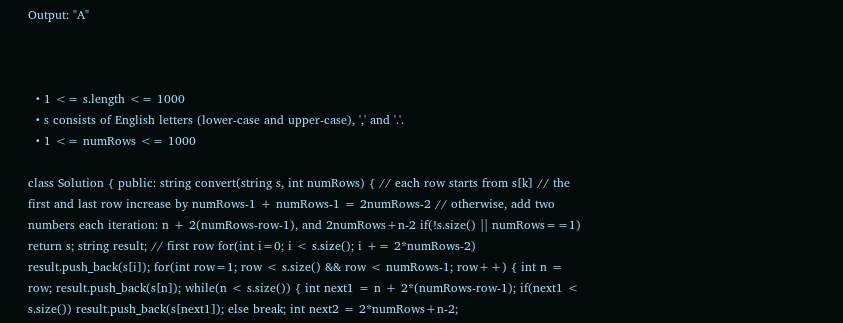Output: "A"



  • 1 <= s.length <= 1000
  • s consists of English letters (lower-case and upper-case), ',' and '.'.
  • 1 <= numRows <= 1000

class Solution { public: string convert(string s, int numRows) { // each row starts from s[k] // the first and last row increase by numRows-1 + numRows-1 = 2numRows-2 // otherwise, add two numbers each iteration: n + 2(numRows-row-1), and 2numRows+n-2 if(!s.size() || numRows==1) return s; string result; // first row for(int i=0; i < s.size(); i += 2*numRows-2) result.push_back(s[i]); for(int row=1; row < s.size() && row < numRows-1; row++) { int n = row; result.push_back(s[n]); while(n < s.size()) { int next1 = n + 2*(numRows-row-1); if(next1 < s.size()) result.push_back(s[next1]); else break; int next2 = 2*numRows+n-2;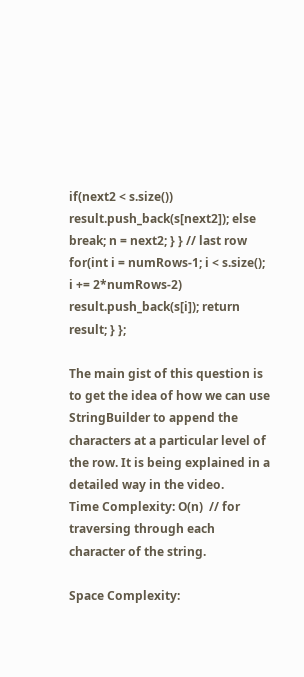if(next2 < s.size()) result.push_back(s[next2]); else break; n = next2; } } // last row for(int i = numRows-1; i < s.size(); i += 2*numRows-2) result.push_back(s[i]); return result; } };

The main gist of this question is to get the idea of how we can use StringBuilder to append the characters at a particular level of the row. It is being explained in a detailed way in the video.
Time Complexity: O(n)  // for traversing through each character of the string.

Space Complexity: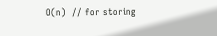O(n)  // for storing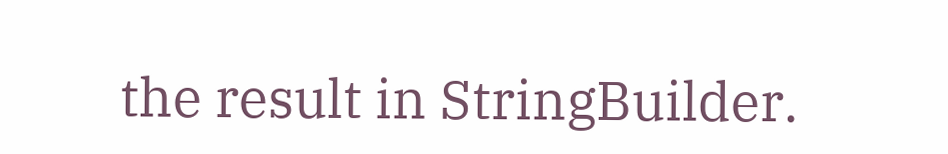the result in StringBuilder.